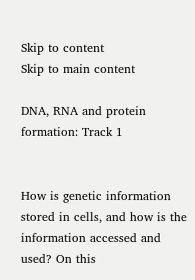Skip to content
Skip to main content

DNA, RNA and protein formation: Track 1


How is genetic information stored in cells, and how is the information accessed and used? On this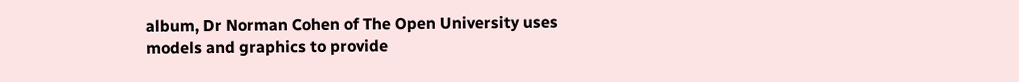album, Dr Norman Cohen of The Open University uses models and graphics to provide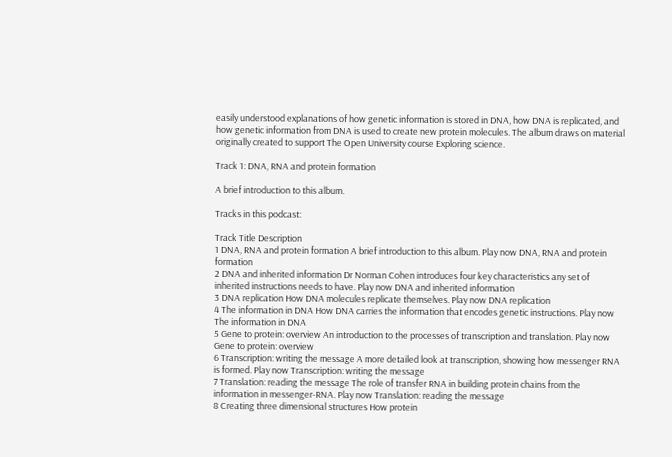easily understood explanations of how genetic information is stored in DNA, how DNA is replicated, and how genetic information from DNA is used to create new protein molecules. The album draws on material originally created to support The Open University course Exploring science.

Track 1: DNA, RNA and protein formation

A brief introduction to this album.

Tracks in this podcast:

Track Title Description
1 DNA, RNA and protein formation A brief introduction to this album. Play now DNA, RNA and protein formation
2 DNA and inherited information Dr Norman Cohen introduces four key characteristics any set of inherited instructions needs to have. Play now DNA and inherited information
3 DNA replication How DNA molecules replicate themselves. Play now DNA replication
4 The information in DNA How DNA carries the information that encodes genetic instructions. Play now The information in DNA
5 Gene to protein: overview An introduction to the processes of transcription and translation. Play now Gene to protein: overview
6 Transcription: writing the message A more detailed look at transcription, showing how messenger RNA is formed. Play now Transcription: writing the message
7 Translation: reading the message The role of transfer RNA in building protein chains from the information in messenger-RNA. Play now Translation: reading the message
8 Creating three dimensional structures How protein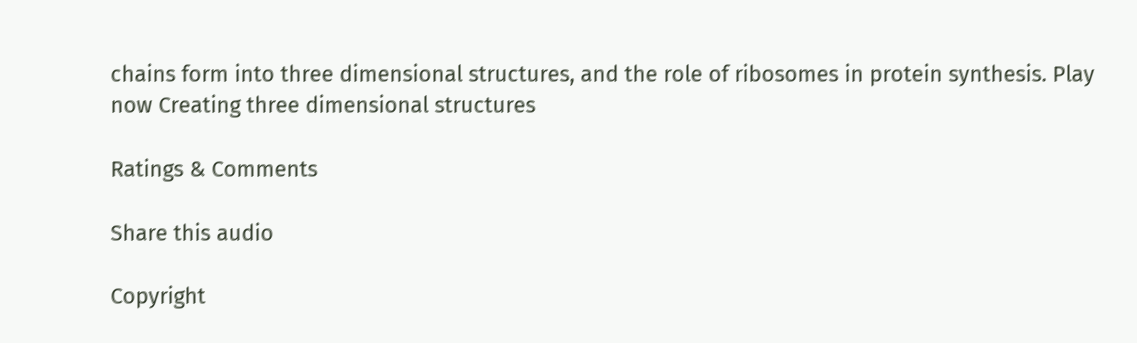chains form into three dimensional structures, and the role of ribosomes in protein synthesis. Play now Creating three dimensional structures

Ratings & Comments

Share this audio

Copyright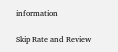information

Skip Rate and Review